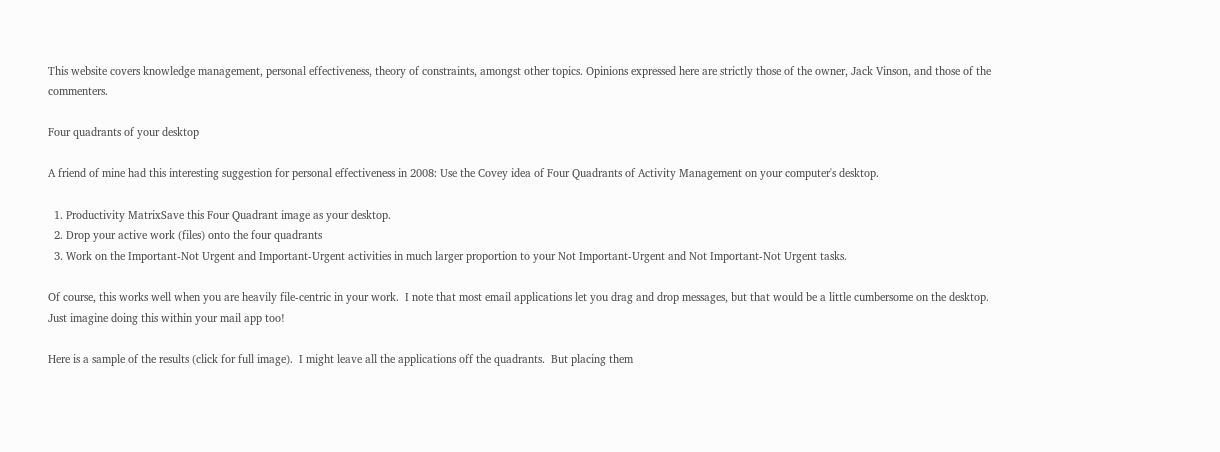This website covers knowledge management, personal effectiveness, theory of constraints, amongst other topics. Opinions expressed here are strictly those of the owner, Jack Vinson, and those of the commenters.

Four quadrants of your desktop

A friend of mine had this interesting suggestion for personal effectiveness in 2008: Use the Covey idea of Four Quadrants of Activity Management on your computer's desktop.

  1. Productivity MatrixSave this Four Quadrant image as your desktop.
  2. Drop your active work (files) onto the four quadrants
  3. Work on the Important-Not Urgent and Important-Urgent activities in much larger proportion to your Not Important-Urgent and Not Important-Not Urgent tasks.

Of course, this works well when you are heavily file-centric in your work.  I note that most email applications let you drag and drop messages, but that would be a little cumbersome on the desktop.  Just imagine doing this within your mail app too!

Here is a sample of the results (click for full image).  I might leave all the applications off the quadrants.  But placing them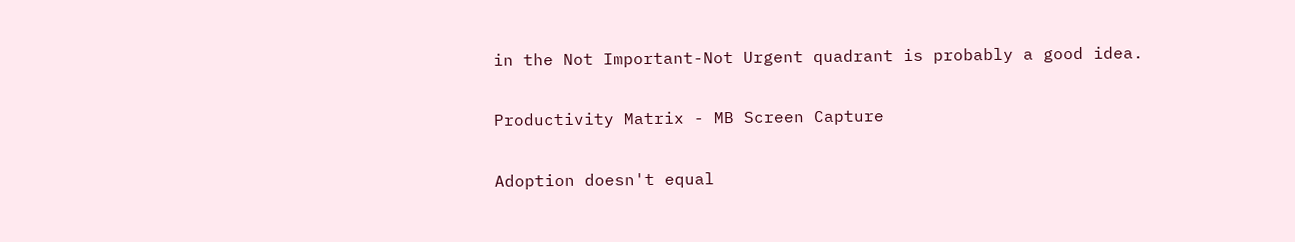in the Not Important-Not Urgent quadrant is probably a good idea.

Productivity Matrix - MB Screen Capture

Adoption doesn't equal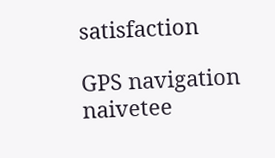satisfaction

GPS navigation naivetee